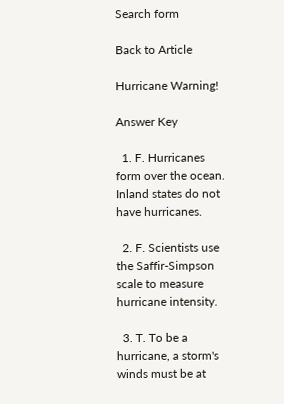Search form

Back to Article

Hurricane Warning!

Answer Key

  1. F. Hurricanes form over the ocean. Inland states do not have hurricanes.

  2. F. Scientists use the Saffir-Simpson scale to measure hurricane intensity.

  3. T. To be a hurricane, a storm's winds must be at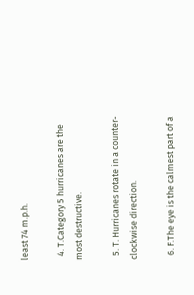least 74 m.p.h.

  4. T.Category 5 hurricanes are the most destructive.

  5. T. Hurricanes rotate in a counter-clockwise direction.

  6. F.The eye is the calmest part of a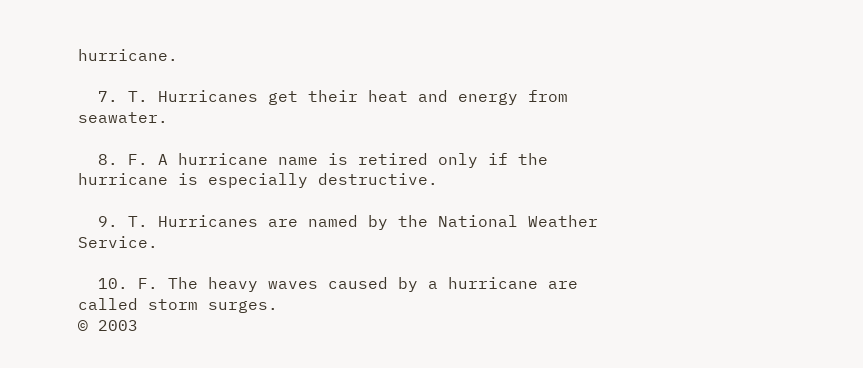hurricane.

  7. T. Hurricanes get their heat and energy from seawater.

  8. F. A hurricane name is retired only if the hurricane is especially destructive.

  9. T. Hurricanes are named by the National Weather Service.

  10. F. The heavy waves caused by a hurricane are called storm surges.
© 2003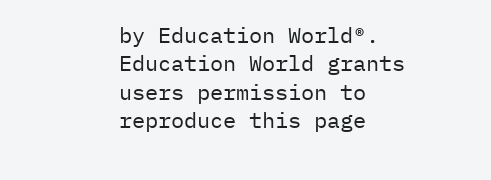by Education World®. Education World grants users permission to reproduce this page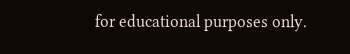for educational purposes only.